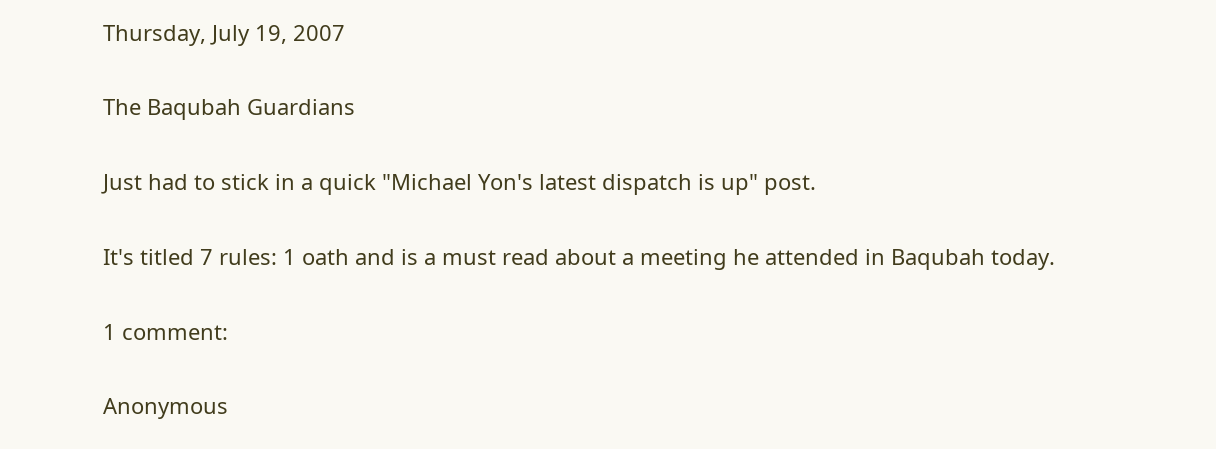Thursday, July 19, 2007

The Baqubah Guardians

Just had to stick in a quick "Michael Yon's latest dispatch is up" post.

It's titled 7 rules: 1 oath and is a must read about a meeting he attended in Baqubah today.

1 comment:

Anonymous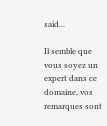said...

Il semble que vous soyez un expert dans ce domaine, vos remarques sont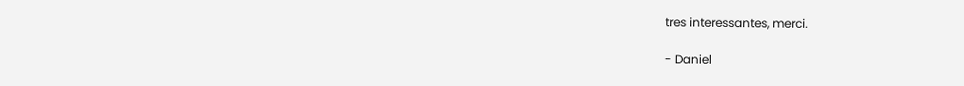tres interessantes, merci.

- Daniel